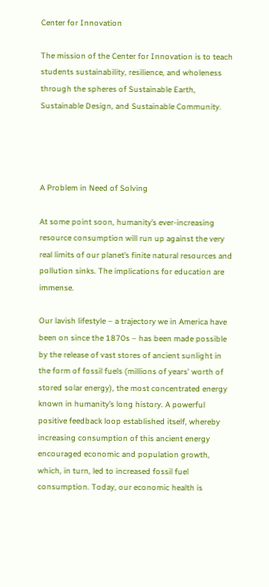Center for Innovation

The mission of the Center for Innovation is to teach students sustainability, resilience, and wholeness through the spheres of Sustainable Earth, Sustainable Design, and Sustainable Community.




A Problem in Need of Solving

At some point soon, humanity’s ever-increasing resource consumption will run up against the very real limits of our planet’s finite natural resources and pollution sinks. The implications for education are immense.

Our lavish lifestyle – a trajectory we in America have been on since the 1870s – has been made possible by the release of vast stores of ancient sunlight in the form of fossil fuels (millions of years' worth of stored solar energy), the most concentrated energy known in humanity’s long history. A powerful positive feedback loop established itself, whereby increasing consumption of this ancient energy encouraged economic and population growth, which, in turn, led to increased fossil fuel consumption. Today, our economic health is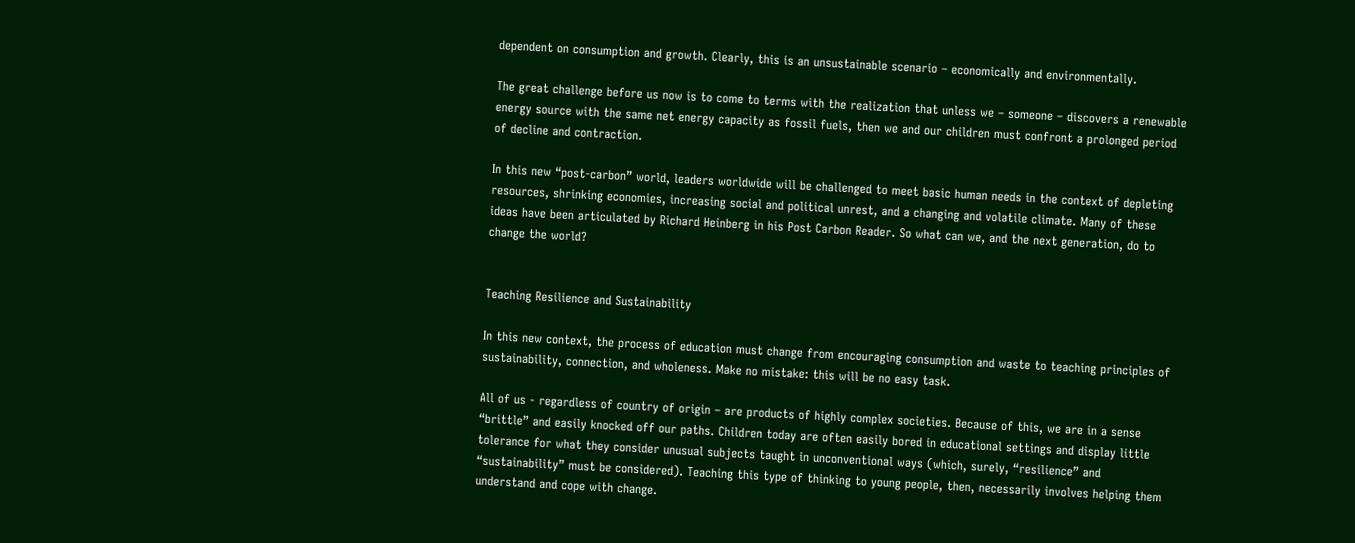dependent on consumption and growth. Clearly, this is an unsustainable scenario – economically and environmentally.

The great challenge before us now is to come to terms with the realization that unless we – someone – discovers a renewable energy source with the same net energy capacity as fossil fuels, then we and our children must confront a prolonged period of decline and contraction.

In this new “post-carbon” world, leaders worldwide will be challenged to meet basic human needs in the context of depleting resources, shrinking economies, increasing social and political unrest, and a changing and volatile climate. Many of these ideas have been articulated by Richard Heinberg in his Post Carbon Reader. So what can we, and the next generation, do to change the world?


Teaching Resilience and Sustainability

In this new context, the process of education must change from encouraging consumption and waste to teaching principles of sustainability, connection, and wholeness. Make no mistake: this will be no easy task.

All of us - regardless of country of origin – are products of highly complex societies. Because of this, we are in a sense “brittle” and easily knocked off our paths. Children today are often easily bored in educational settings and display little tolerance for what they consider unusual subjects taught in unconventional ways (which, surely, “resilience” and “sustainability” must be considered). Teaching this type of thinking to young people, then, necessarily involves helping them understand and cope with change.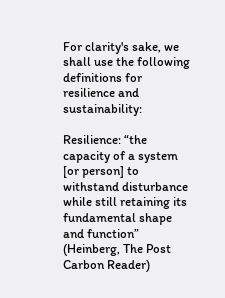For clarity's sake, we shall use the following definitions for resilience and sustainability:

Resilience: “the capacity of a system [or person] to withstand disturbance while still retaining its fundamental shape and function” (Heinberg, The Post Carbon Reader)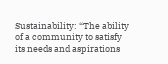Sustainability: “The ability of a community to satisfy its needs and aspirations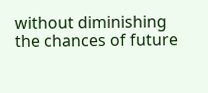without diminishing the chances of future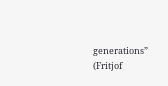generations” (Fritjof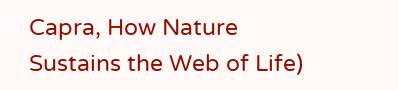Capra, How Nature Sustains the Web of Life)